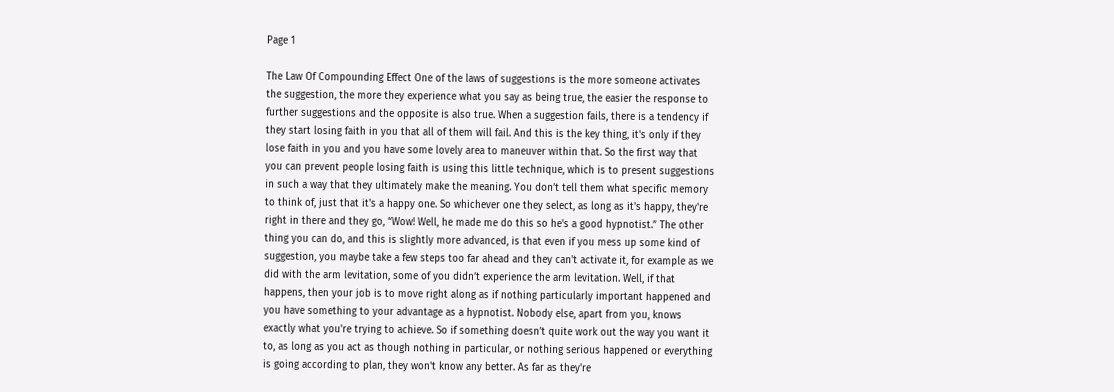Page 1

The Law Of Compounding Effect One of the laws of suggestions is the more someone activates the suggestion, the more they experience what you say as being true, the easier the response to further suggestions and the opposite is also true. When a suggestion fails, there is a tendency if they start losing faith in you that all of them will fail. And this is the key thing, it's only if they lose faith in you and you have some lovely area to maneuver within that. So the first way that you can prevent people losing faith is using this little technique, which is to present suggestions in such a way that they ultimately make the meaning. You don’t tell them what specific memory to think of, just that it's a happy one. So whichever one they select, as long as it's happy, they're right in there and they go, “Wow! Well, he made me do this so he's a good hypnotist.” The other thing you can do, and this is slightly more advanced, is that even if you mess up some kind of suggestion, you maybe take a few steps too far ahead and they can't activate it, for example as we did with the arm levitation, some of you didn’t experience the arm levitation. Well, if that happens, then your job is to move right along as if nothing particularly important happened and you have something to your advantage as a hypnotist. Nobody else, apart from you, knows exactly what you're trying to achieve. So if something doesn’t quite work out the way you want it to, as long as you act as though nothing in particular, or nothing serious happened or everything is going according to plan, they won't know any better. As far as they're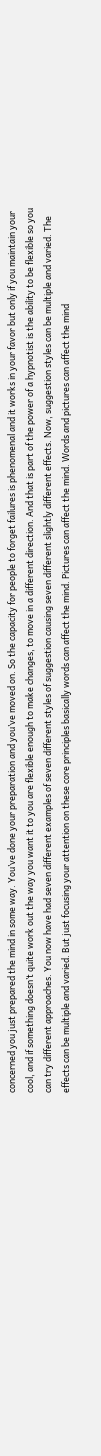concerned you just prepared the mind in some way. You’ve done your preparation and you’ve moved on. So the capacity for people to forget failures is phenomenal and it works in your favor but only if you maintain your cool, and if something doesn’t quite work out the way you want it to you are flexible enough to make changes, to move in a different direction. And that is part of the power of a hypnotist is the ability to be flexible so you can try different approaches. You now have had seven different examples of seven different styles of suggestion causing seven different slightly different effects. Now, suggestion styles can be multiple and varied. The effects can be multiple and varied. But just focusing your attention on these core principles basically words can affect the mind. Pictures can affect the mind. Words and pictures can affect the mind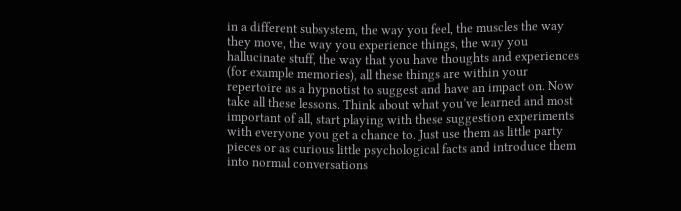in a different subsystem, the way you feel, the muscles the way they move, the way you experience things, the way you hallucinate stuff, the way that you have thoughts and experiences (for example memories), all these things are within your repertoire as a hypnotist to suggest and have an impact on. Now take all these lessons. Think about what you’ve learned and most important of all, start playing with these suggestion experiments with everyone you get a chance to. Just use them as little party pieces or as curious little psychological facts and introduce them into normal conversations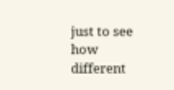just to see how different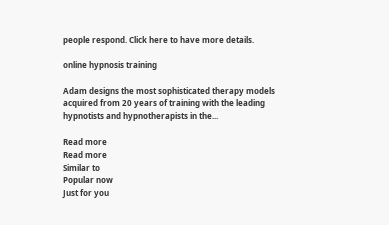people respond. Click here to have more details.

online hypnosis training

Adam designs the most sophisticated therapy models acquired from 20 years of training with the leading hypnotists and hypnotherapists in the...

Read more
Read more
Similar to
Popular now
Just for you